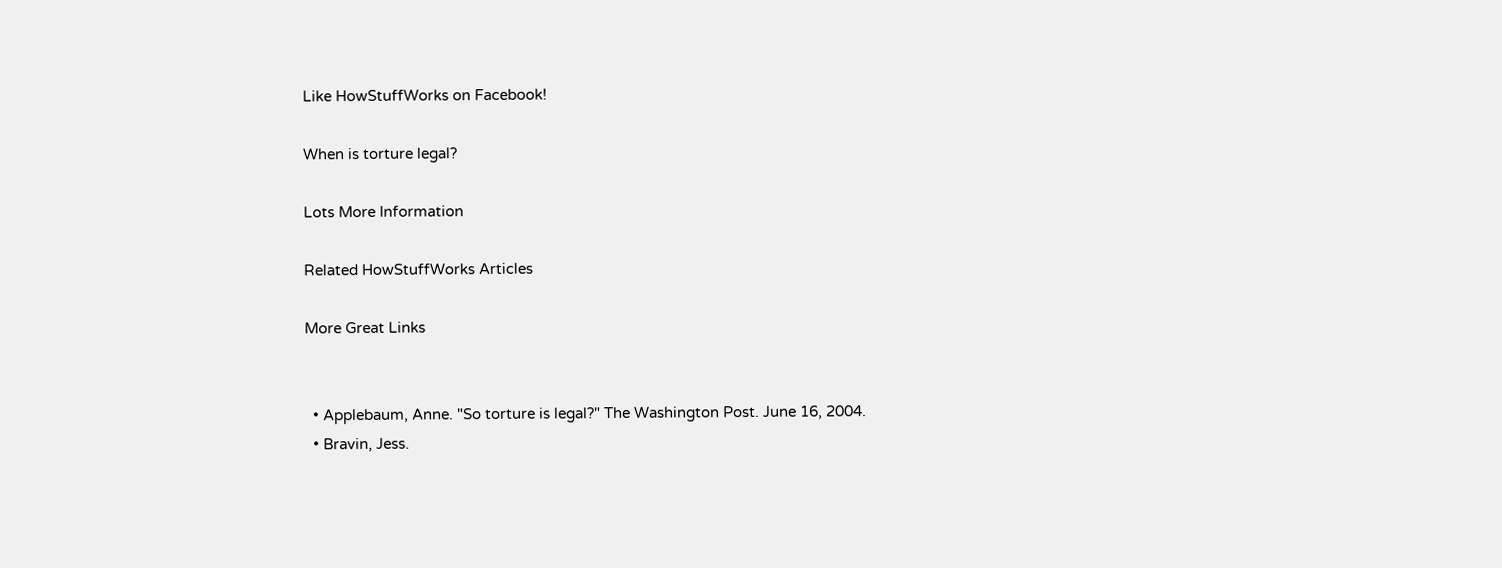Like HowStuffWorks on Facebook!

When is torture legal?

Lots More Information

Related HowStuffWorks Articles

More Great Links


  • Applebaum, Anne. "So torture is legal?" The Washington Post. June 16, 2004.
  • Bravin, Jess.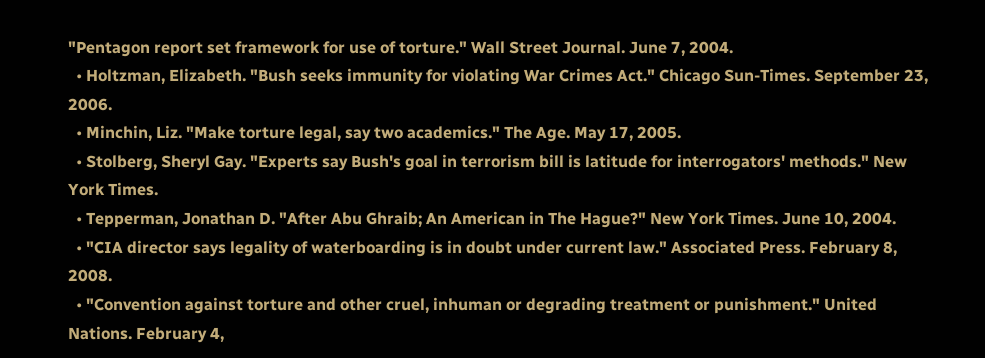"Pentagon report set framework for use of torture." Wall Street Journal. June 7, 2004.
  • Holtzman, Elizabeth. "Bush seeks immunity for violating War Crimes Act." Chicago Sun-Times. September 23, 2006.
  • Minchin, Liz. "Make torture legal, say two academics." The Age. May 17, 2005.
  • Stolberg, Sheryl Gay. "Experts say Bush's goal in terrorism bill is latitude for interrogators' methods." New York Times.
  • Tepperman, Jonathan D. "After Abu Ghraib; An American in The Hague?" New York Times. June 10, 2004.
  • "CIA director says legality of waterboarding is in doubt under current law." Associated Press. February 8, 2008.
  • "Convention against torture and other cruel, inhuman or degrading treatment or punishment." United Nations. February 4,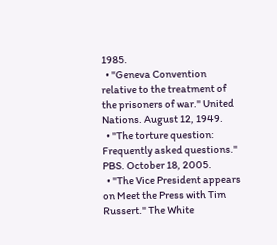1985.
  • "Geneva Convention relative to the treatment of the prisoners of war." United Nations. August 12, 1949.
  • "The torture question: Frequently asked questions." PBS. October 18, 2005.
  • "The Vice President appears on Meet the Press with Tim Russert." The White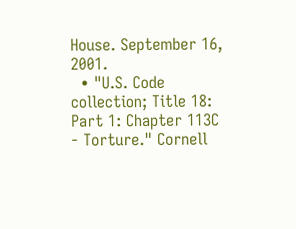House. September 16, 2001.
  • "U.S. Code collection; Title 18: Part 1: Chapter 113C - Torture." Cornell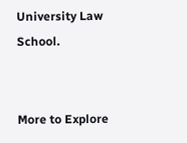University Law School.


More to Explore